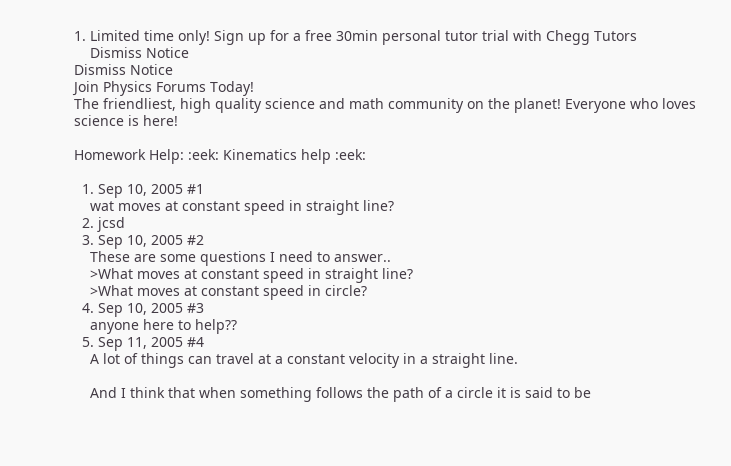1. Limited time only! Sign up for a free 30min personal tutor trial with Chegg Tutors
    Dismiss Notice
Dismiss Notice
Join Physics Forums Today!
The friendliest, high quality science and math community on the planet! Everyone who loves science is here!

Homework Help: :eek: Kinematics help :eek:

  1. Sep 10, 2005 #1
    wat moves at constant speed in straight line?
  2. jcsd
  3. Sep 10, 2005 #2
    These are some questions I need to answer..
    >What moves at constant speed in straight line?
    >What moves at constant speed in circle?
  4. Sep 10, 2005 #3
    anyone here to help??
  5. Sep 11, 2005 #4
    A lot of things can travel at a constant velocity in a straight line.

    And I think that when something follows the path of a circle it is said to be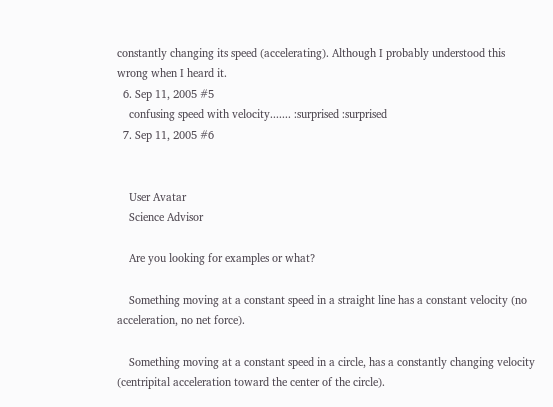constantly changing its speed (accelerating). Although I probably understood this wrong when I heard it.
  6. Sep 11, 2005 #5
    confusing speed with velocity....... :surprised :surprised
  7. Sep 11, 2005 #6


    User Avatar
    Science Advisor

    Are you looking for examples or what?

    Something moving at a constant speed in a straight line has a constant velocity (no acceleration, no net force).

    Something moving at a constant speed in a circle, has a constantly changing velocity (centripital acceleration toward the center of the circle).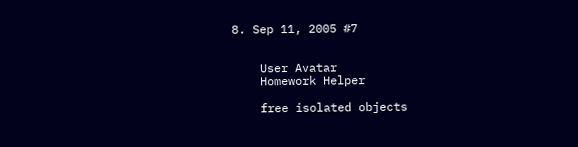8. Sep 11, 2005 #7


    User Avatar
    Homework Helper

    free isolated objects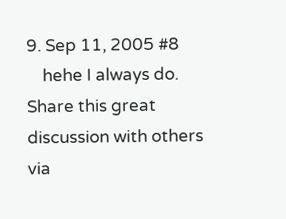9. Sep 11, 2005 #8
    hehe I always do.
Share this great discussion with others via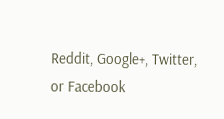Reddit, Google+, Twitter, or Facebook